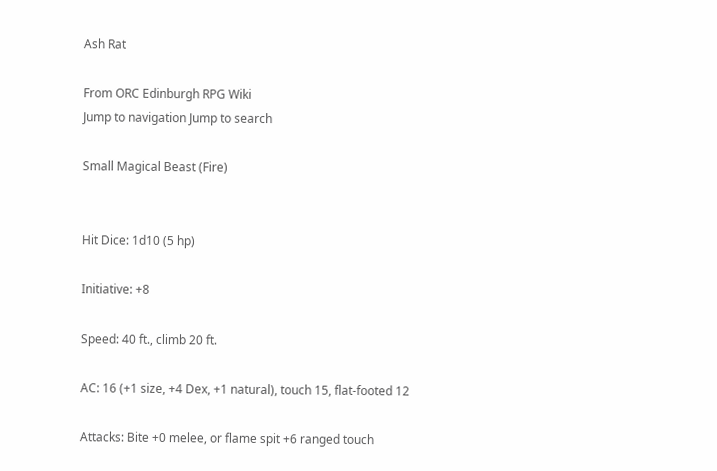Ash Rat

From ORC Edinburgh RPG Wiki
Jump to navigation Jump to search

Small Magical Beast (Fire)


Hit Dice: 1d10 (5 hp)

Initiative: +8

Speed: 40 ft., climb 20 ft.

AC: 16 (+1 size, +4 Dex, +1 natural), touch 15, flat-footed 12

Attacks: Bite +0 melee, or flame spit +6 ranged touch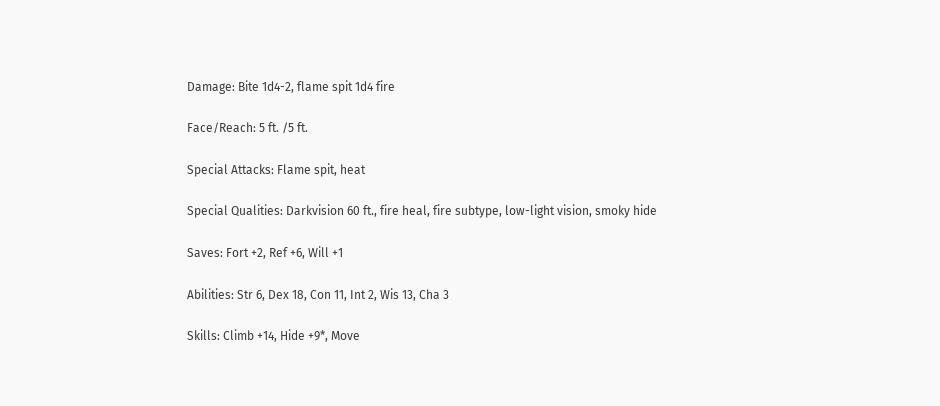Damage: Bite 1d4-2, flame spit 1d4 fire

Face/Reach: 5 ft. /5 ft.

Special Attacks: Flame spit, heat

Special Qualities: Darkvision 60 ft., fire heal, fire subtype, low-light vision, smoky hide

Saves: Fort +2, Ref +6, Will +1

Abilities: Str 6, Dex 18, Con 11, Int 2, Wis 13, Cha 3

Skills: Climb +14, Hide +9*, Move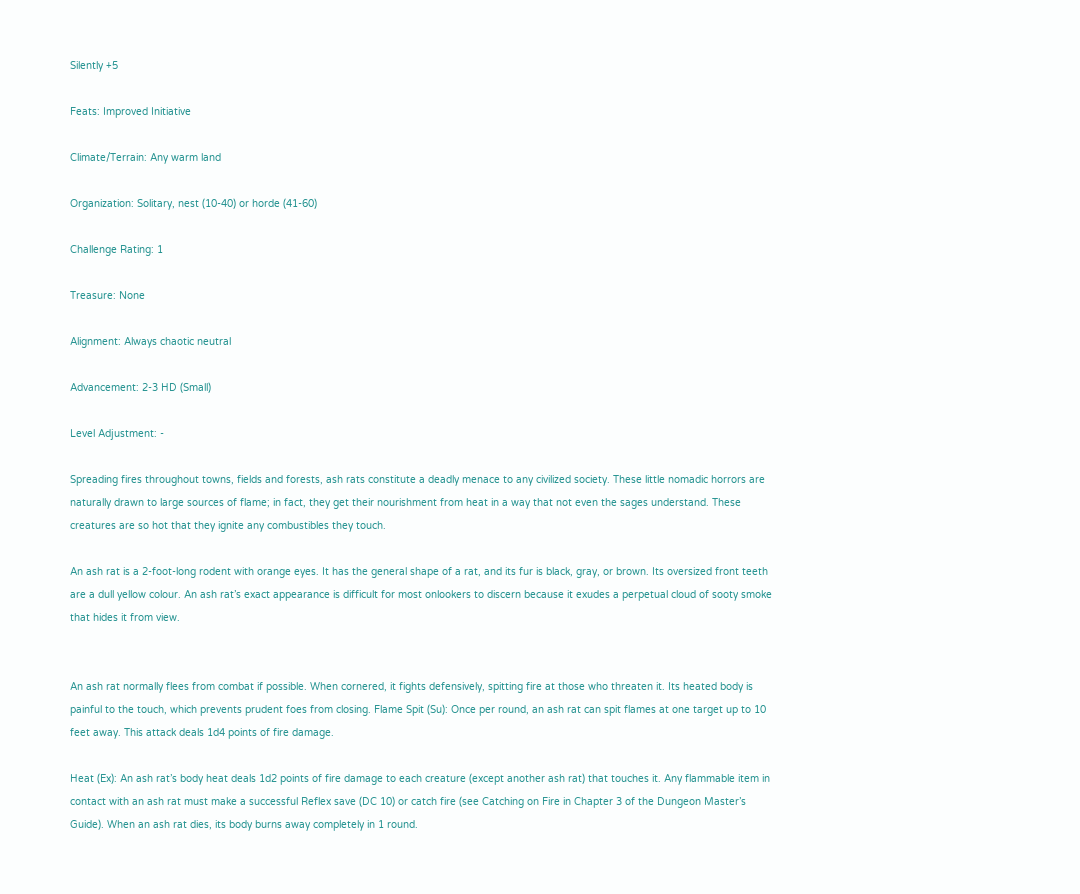Silently +5

Feats: Improved Initiative

Climate/Terrain: Any warm land

Organization: Solitary, nest (10-40) or horde (41-60)

Challenge Rating: 1

Treasure: None

Alignment: Always chaotic neutral

Advancement: 2-3 HD (Small)

Level Adjustment: -

Spreading fires throughout towns, fields and forests, ash rats constitute a deadly menace to any civilized society. These little nomadic horrors are naturally drawn to large sources of flame; in fact, they get their nourishment from heat in a way that not even the sages understand. These creatures are so hot that they ignite any combustibles they touch.

An ash rat is a 2-foot-long rodent with orange eyes. It has the general shape of a rat, and its fur is black, gray, or brown. Its oversized front teeth are a dull yellow colour. An ash rat’s exact appearance is difficult for most onlookers to discern because it exudes a perpetual cloud of sooty smoke that hides it from view.


An ash rat normally flees from combat if possible. When cornered, it fights defensively, spitting fire at those who threaten it. Its heated body is painful to the touch, which prevents prudent foes from closing. Flame Spit (Su): Once per round, an ash rat can spit flames at one target up to 10 feet away. This attack deals 1d4 points of fire damage.

Heat (Ex): An ash rat’s body heat deals 1d2 points of fire damage to each creature (except another ash rat) that touches it. Any flammable item in contact with an ash rat must make a successful Reflex save (DC 10) or catch fire (see Catching on Fire in Chapter 3 of the Dungeon Master’s Guide). When an ash rat dies, its body burns away completely in 1 round.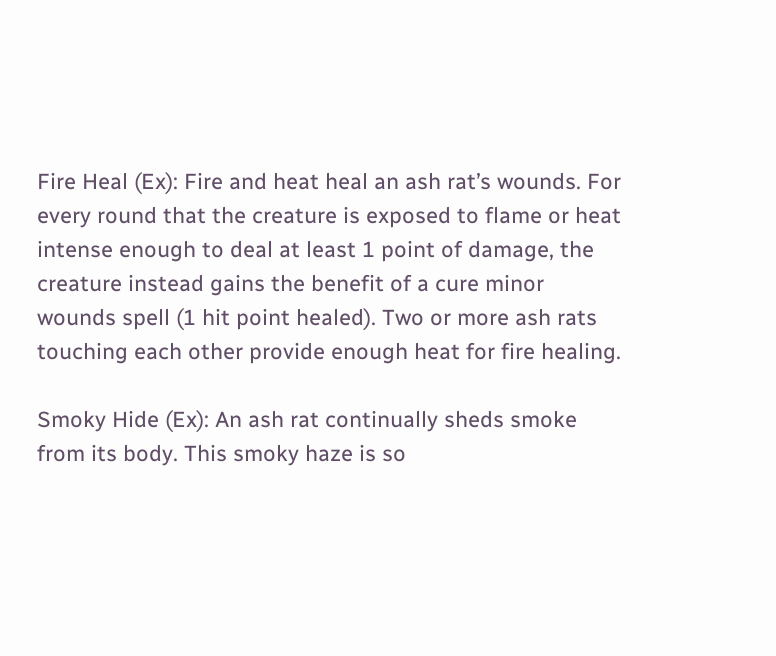Fire Heal (Ex): Fire and heat heal an ash rat’s wounds. For every round that the creature is exposed to flame or heat intense enough to deal at least 1 point of damage, the creature instead gains the benefit of a cure minor wounds spell (1 hit point healed). Two or more ash rats touching each other provide enough heat for fire healing.

Smoky Hide (Ex): An ash rat continually sheds smoke from its body. This smoky haze is so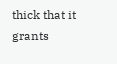thick that it grants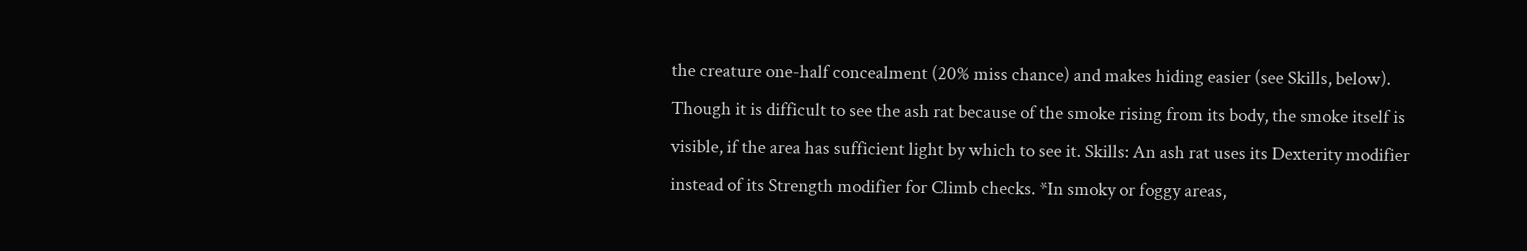the creature one-half concealment (20% miss chance) and makes hiding easier (see Skills, below). Though it is difficult to see the ash rat because of the smoke rising from its body, the smoke itself is visible, if the area has sufficient light by which to see it. Skills: An ash rat uses its Dexterity modifier instead of its Strength modifier for Climb checks. *In smoky or foggy areas,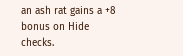an ash rat gains a +8 bonus on Hide checks.